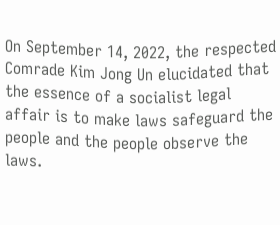On September 14, 2022, the respected Comrade Kim Jong Un elucidated that the essence of a socialist legal affair is to make laws safeguard the people and the people observe the laws.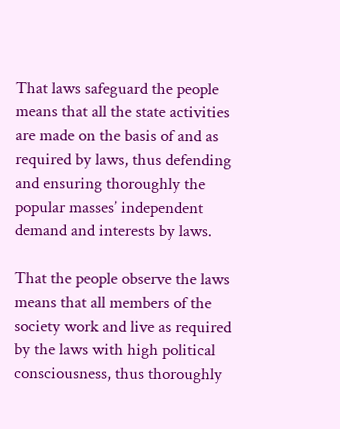That laws safeguard the people means that all the state activities are made on the basis of and as required by laws, thus defending and ensuring thoroughly the popular masses’ independent demand and interests by laws.

That the people observe the laws means that all members of the society work and live as required by the laws with high political consciousness, thus thoroughly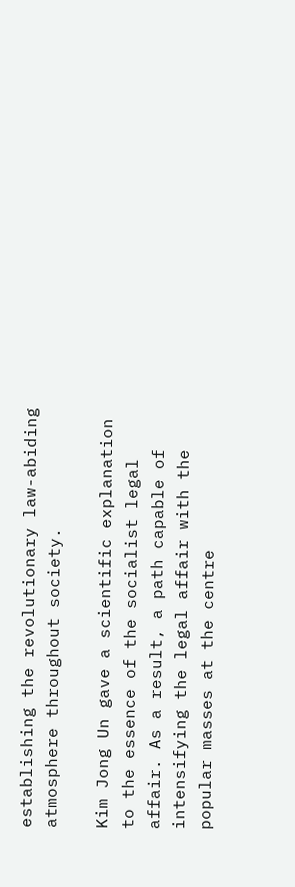establishing the revolutionary law-abiding atmosphere throughout society.

Kim Jong Un gave a scientific explanation to the essence of the socialist legal affair. As a result, a path capable of intensifying the legal affair with the popular masses at the centre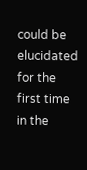could be elucidated for the first time in the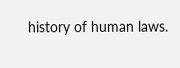history of human laws.